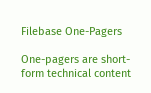Filebase One-Pagers

One-pagers are short-form technical content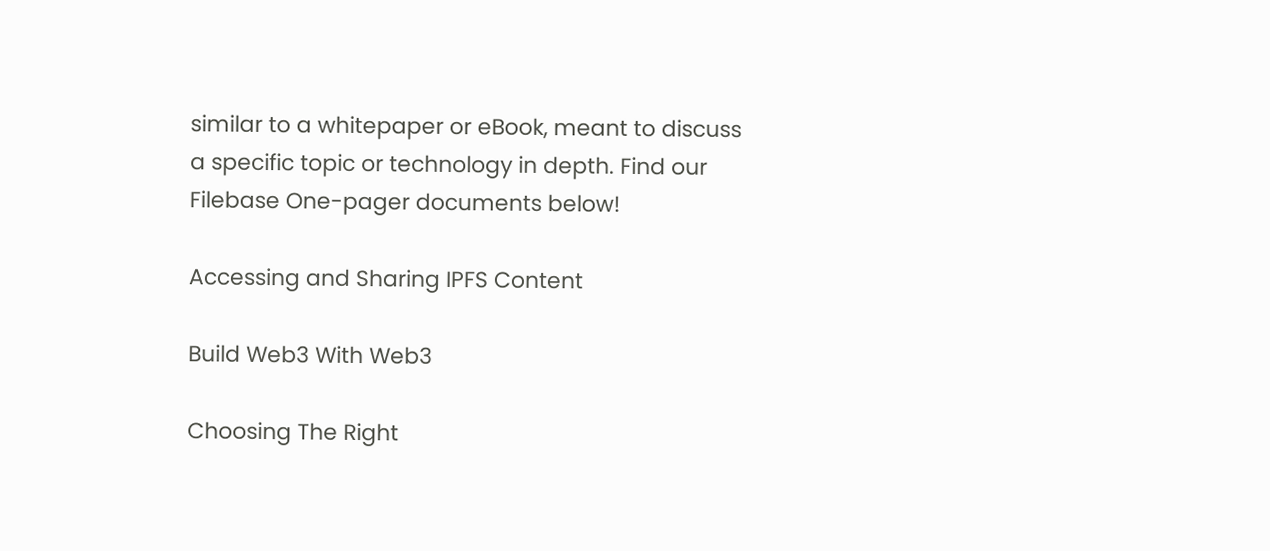similar to a whitepaper or eBook, meant to discuss a specific topic or technology in depth. Find our Filebase One-pager documents below!

Accessing and Sharing IPFS Content

Build Web3 With Web3

Choosing The Right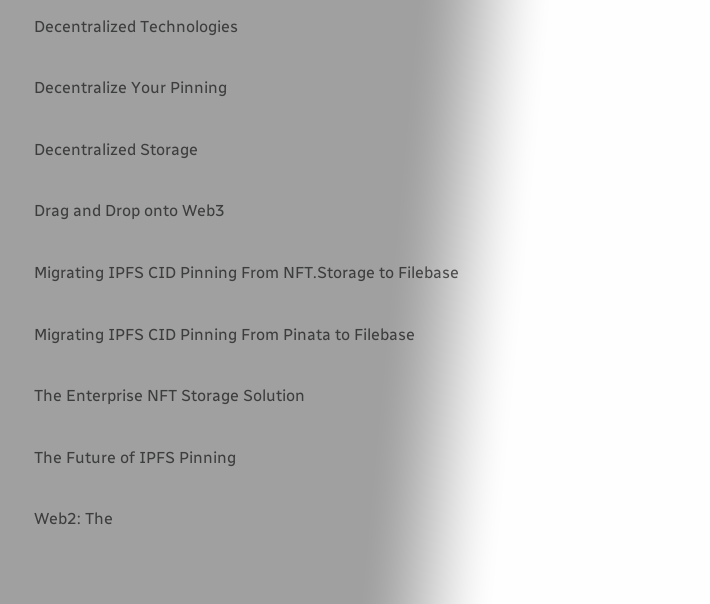Decentralized Technologies

Decentralize Your Pinning

Decentralized Storage

Drag and Drop onto Web3

Migrating IPFS CID Pinning From NFT.Storage to Filebase

Migrating IPFS CID Pinning From Pinata to Filebase

The Enterprise NFT Storage Solution

The Future of IPFS Pinning

Web2: The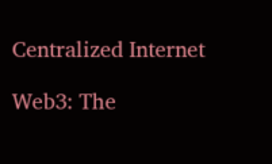Centralized Internet

Web3: The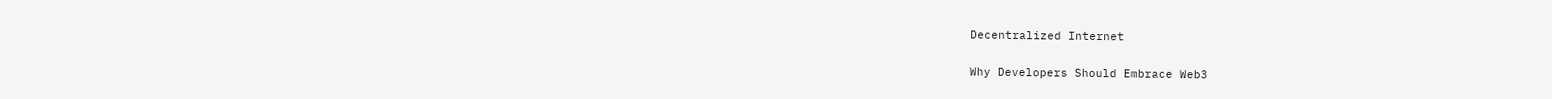Decentralized Internet

Why Developers Should Embrace Web3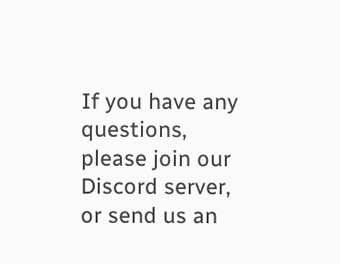If you have any questions, please join our Discord server, or send us an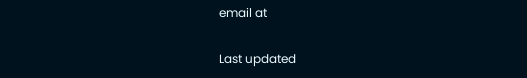email at

Last updated